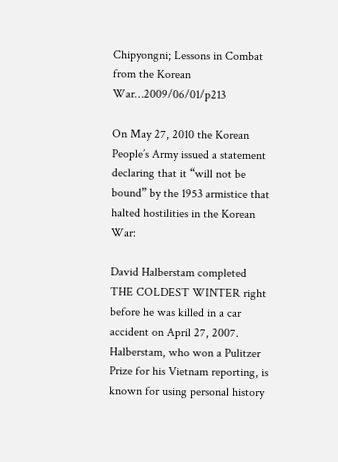Chipyongni; Lessons in Combat from the Korean War…2009/06/01/p213

On May 27, 2010 the Korean People’s Army issued a statement declaring that it “will not be bound” by the 1953 armistice that halted hostilities in the Korean War:

David Halberstam completed THE COLDEST WINTER right before he was killed in a car accident on April 27, 2007. Halberstam, who won a Pulitzer Prize for his Vietnam reporting, is known for using personal history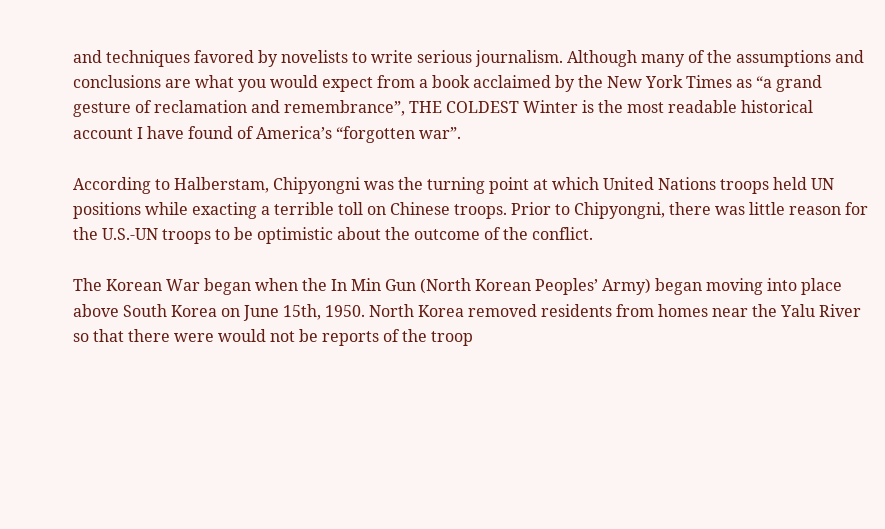and techniques favored by novelists to write serious journalism. Although many of the assumptions and conclusions are what you would expect from a book acclaimed by the New York Times as “a grand gesture of reclamation and remembrance”, THE COLDEST Winter is the most readable historical account I have found of America’s “forgotten war”.

According to Halberstam, Chipyongni was the turning point at which United Nations troops held UN positions while exacting a terrible toll on Chinese troops. Prior to Chipyongni, there was little reason for the U.S.-UN troops to be optimistic about the outcome of the conflict.

The Korean War began when the In Min Gun (North Korean Peoples’ Army) began moving into place above South Korea on June 15th, 1950. North Korea removed residents from homes near the Yalu River so that there were would not be reports of the troop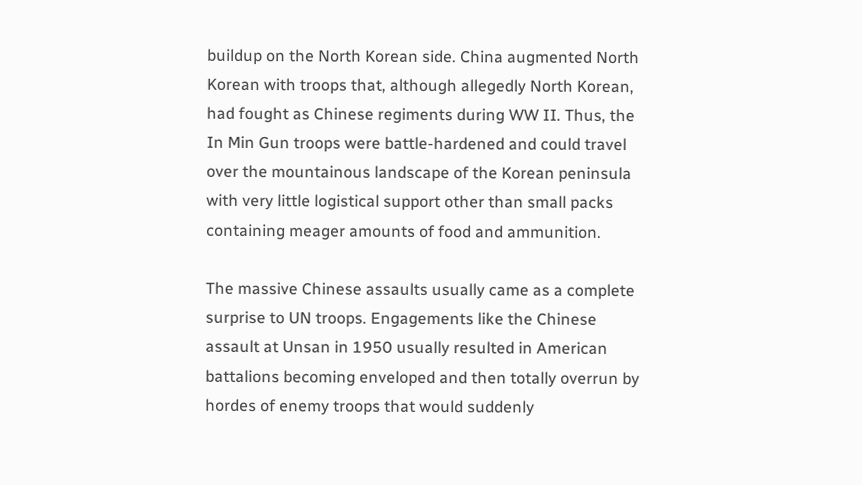buildup on the North Korean side. China augmented North Korean with troops that, although allegedly North Korean, had fought as Chinese regiments during WW II. Thus, the In Min Gun troops were battle-hardened and could travel over the mountainous landscape of the Korean peninsula with very little logistical support other than small packs containing meager amounts of food and ammunition.

The massive Chinese assaults usually came as a complete surprise to UN troops. Engagements like the Chinese assault at Unsan in 1950 usually resulted in American battalions becoming enveloped and then totally overrun by hordes of enemy troops that would suddenly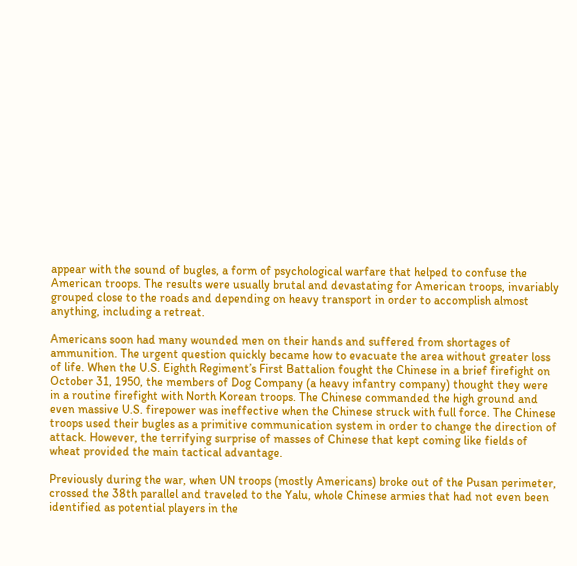appear with the sound of bugles, a form of psychological warfare that helped to confuse the American troops. The results were usually brutal and devastating for American troops, invariably grouped close to the roads and depending on heavy transport in order to accomplish almost anything, including a retreat.

Americans soon had many wounded men on their hands and suffered from shortages of ammunition. The urgent question quickly became how to evacuate the area without greater loss of life. When the U.S. Eighth Regiment’s First Battalion fought the Chinese in a brief firefight on October 31, 1950, the members of Dog Company (a heavy infantry company) thought they were in a routine firefight with North Korean troops. The Chinese commanded the high ground and even massive U.S. firepower was ineffective when the Chinese struck with full force. The Chinese troops used their bugles as a primitive communication system in order to change the direction of attack. However, the terrifying surprise of masses of Chinese that kept coming like fields of wheat provided the main tactical advantage.

Previously during the war, when UN troops (mostly Americans) broke out of the Pusan perimeter, crossed the 38th parallel and traveled to the Yalu, whole Chinese armies that had not even been identified as potential players in the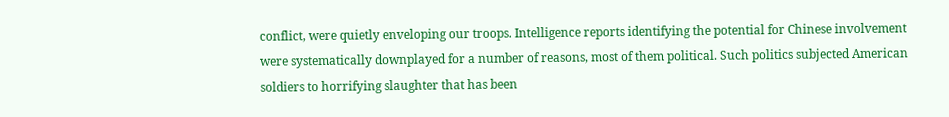conflict, were quietly enveloping our troops. Intelligence reports identifying the potential for Chinese involvement were systematically downplayed for a number of reasons, most of them political. Such politics subjected American soldiers to horrifying slaughter that has been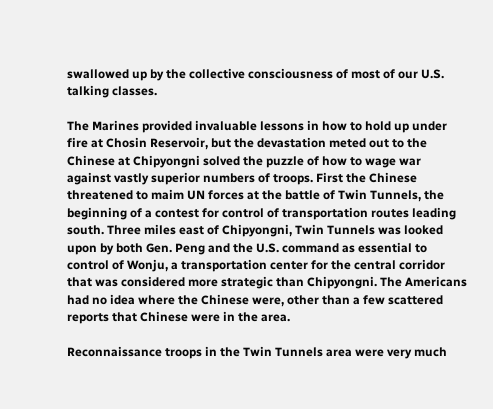swallowed up by the collective consciousness of most of our U.S. talking classes.

The Marines provided invaluable lessons in how to hold up under fire at Chosin Reservoir, but the devastation meted out to the Chinese at Chipyongni solved the puzzle of how to wage war against vastly superior numbers of troops. First the Chinese threatened to maim UN forces at the battle of Twin Tunnels, the beginning of a contest for control of transportation routes leading south. Three miles east of Chipyongni, Twin Tunnels was looked upon by both Gen. Peng and the U.S. command as essential to control of Wonju, a transportation center for the central corridor that was considered more strategic than Chipyongni. The Americans had no idea where the Chinese were, other than a few scattered reports that Chinese were in the area.

Reconnaissance troops in the Twin Tunnels area were very much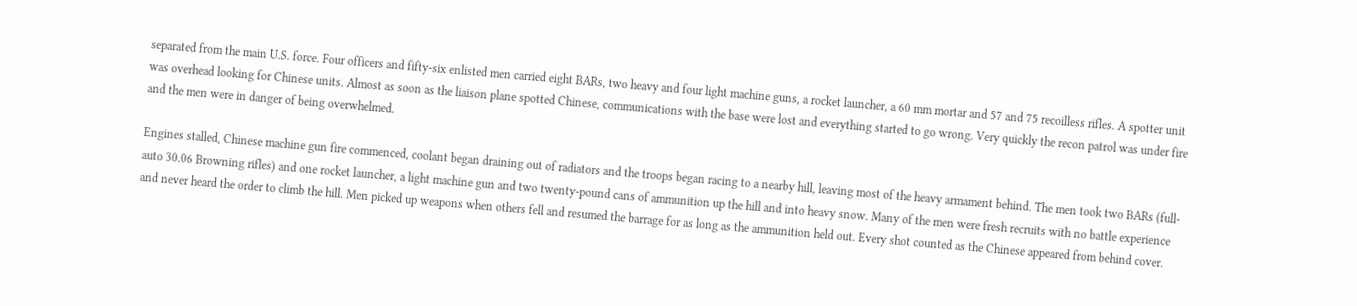separated from the main U.S. force. Four officers and fifty-six enlisted men carried eight BARs, two heavy and four light machine guns, a rocket launcher, a 60 mm mortar and 57 and 75 recoilless rifles. A spotter unit was overhead looking for Chinese units. Almost as soon as the liaison plane spotted Chinese, communications with the base were lost and everything started to go wrong. Very quickly the recon patrol was under fire and the men were in danger of being overwhelmed.

Engines stalled, Chinese machine gun fire commenced, coolant began draining out of radiators and the troops began racing to a nearby hill, leaving most of the heavy armament behind. The men took two BARs (full-auto 30.06 Browning rifles) and one rocket launcher, a light machine gun and two twenty-pound cans of ammunition up the hill and into heavy snow. Many of the men were fresh recruits with no battle experience and never heard the order to climb the hill. Men picked up weapons when others fell and resumed the barrage for as long as the ammunition held out. Every shot counted as the Chinese appeared from behind cover.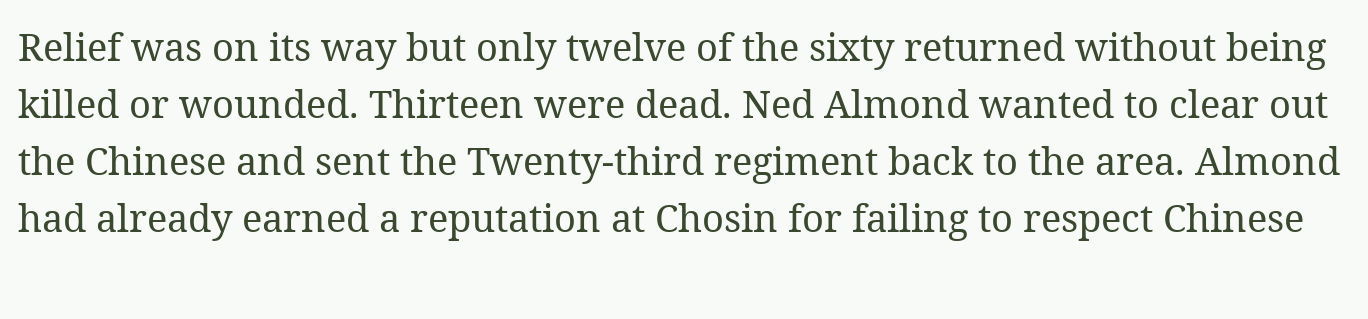Relief was on its way but only twelve of the sixty returned without being killed or wounded. Thirteen were dead. Ned Almond wanted to clear out the Chinese and sent the Twenty-third regiment back to the area. Almond had already earned a reputation at Chosin for failing to respect Chinese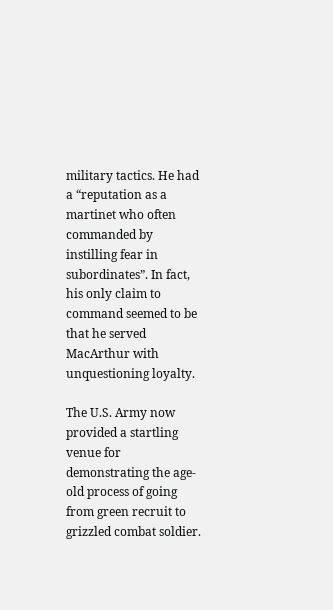military tactics. He had a “reputation as a martinet who often commanded by instilling fear in subordinates”. In fact, his only claim to command seemed to be that he served MacArthur with unquestioning loyalty.

The U.S. Army now provided a startling venue for demonstrating the age-old process of going from green recruit to grizzled combat soldier.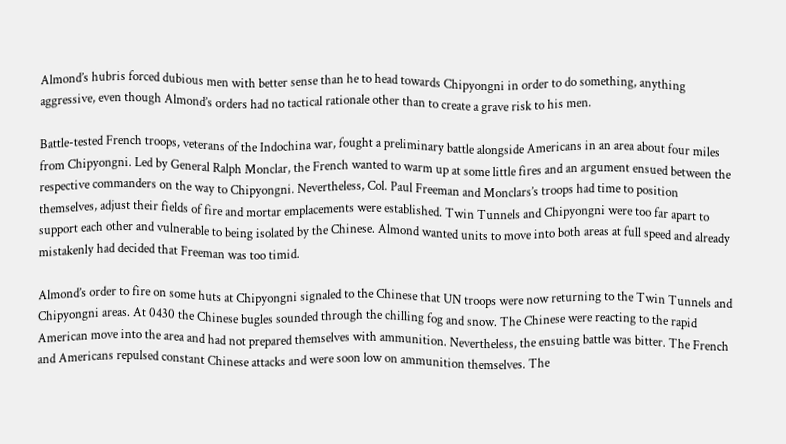Almond’s hubris forced dubious men with better sense than he to head towards Chipyongni in order to do something, anything aggressive, even though Almond’s orders had no tactical rationale other than to create a grave risk to his men.

Battle-tested French troops, veterans of the Indochina war, fought a preliminary battle alongside Americans in an area about four miles from Chipyongni. Led by General Ralph Monclar, the French wanted to warm up at some little fires and an argument ensued between the respective commanders on the way to Chipyongni. Nevertheless, Col. Paul Freeman and Monclars’s troops had time to position themselves, adjust their fields of fire and mortar emplacements were established. Twin Tunnels and Chipyongni were too far apart to support each other and vulnerable to being isolated by the Chinese. Almond wanted units to move into both areas at full speed and already mistakenly had decided that Freeman was too timid.

Almond’s order to fire on some huts at Chipyongni signaled to the Chinese that UN troops were now returning to the Twin Tunnels and Chipyongni areas. At 0430 the Chinese bugles sounded through the chilling fog and snow. The Chinese were reacting to the rapid American move into the area and had not prepared themselves with ammunition. Nevertheless, the ensuing battle was bitter. The French and Americans repulsed constant Chinese attacks and were soon low on ammunition themselves. The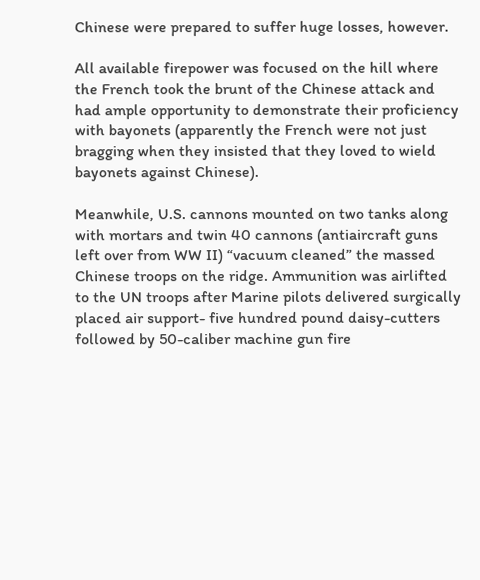Chinese were prepared to suffer huge losses, however.

All available firepower was focused on the hill where the French took the brunt of the Chinese attack and had ample opportunity to demonstrate their proficiency with bayonets (apparently the French were not just bragging when they insisted that they loved to wield bayonets against Chinese).

Meanwhile, U.S. cannons mounted on two tanks along with mortars and twin 40 cannons (antiaircraft guns left over from WW II) “vacuum cleaned” the massed Chinese troops on the ridge. Ammunition was airlifted to the UN troops after Marine pilots delivered surgically placed air support- five hundred pound daisy-cutters followed by 50-caliber machine gun fire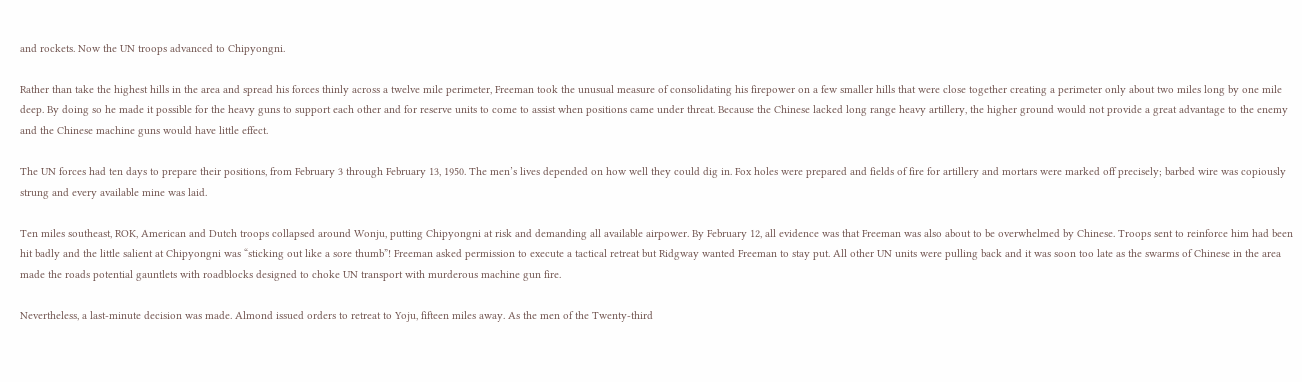and rockets. Now the UN troops advanced to Chipyongni.

Rather than take the highest hills in the area and spread his forces thinly across a twelve mile perimeter, Freeman took the unusual measure of consolidating his firepower on a few smaller hills that were close together creating a perimeter only about two miles long by one mile deep. By doing so he made it possible for the heavy guns to support each other and for reserve units to come to assist when positions came under threat. Because the Chinese lacked long range heavy artillery, the higher ground would not provide a great advantage to the enemy and the Chinese machine guns would have little effect.

The UN forces had ten days to prepare their positions, from February 3 through February 13, 1950. The men’s lives depended on how well they could dig in. Fox holes were prepared and fields of fire for artillery and mortars were marked off precisely; barbed wire was copiously strung and every available mine was laid.

Ten miles southeast, ROK, American and Dutch troops collapsed around Wonju, putting Chipyongni at risk and demanding all available airpower. By February 12, all evidence was that Freeman was also about to be overwhelmed by Chinese. Troops sent to reinforce him had been hit badly and the little salient at Chipyongni was “sticking out like a sore thumb”! Freeman asked permission to execute a tactical retreat but Ridgway wanted Freeman to stay put. All other UN units were pulling back and it was soon too late as the swarms of Chinese in the area made the roads potential gauntlets with roadblocks designed to choke UN transport with murderous machine gun fire.

Nevertheless, a last-minute decision was made. Almond issued orders to retreat to Yoju, fifteen miles away. As the men of the Twenty-third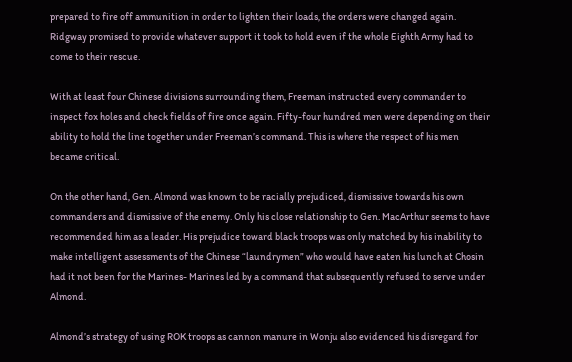prepared to fire off ammunition in order to lighten their loads, the orders were changed again. Ridgway promised to provide whatever support it took to hold even if the whole Eighth Army had to come to their rescue.

With at least four Chinese divisions surrounding them, Freeman instructed every commander to inspect fox holes and check fields of fire once again. Fifty-four hundred men were depending on their ability to hold the line together under Freeman’s command. This is where the respect of his men became critical.

On the other hand, Gen. Almond was known to be racially prejudiced, dismissive towards his own commanders and dismissive of the enemy. Only his close relationship to Gen. MacArthur seems to have recommended him as a leader. His prejudice toward black troops was only matched by his inability to make intelligent assessments of the Chinese “laundrymen” who would have eaten his lunch at Chosin had it not been for the Marines- Marines led by a command that subsequently refused to serve under Almond.

Almond’s strategy of using ROK troops as cannon manure in Wonju also evidenced his disregard for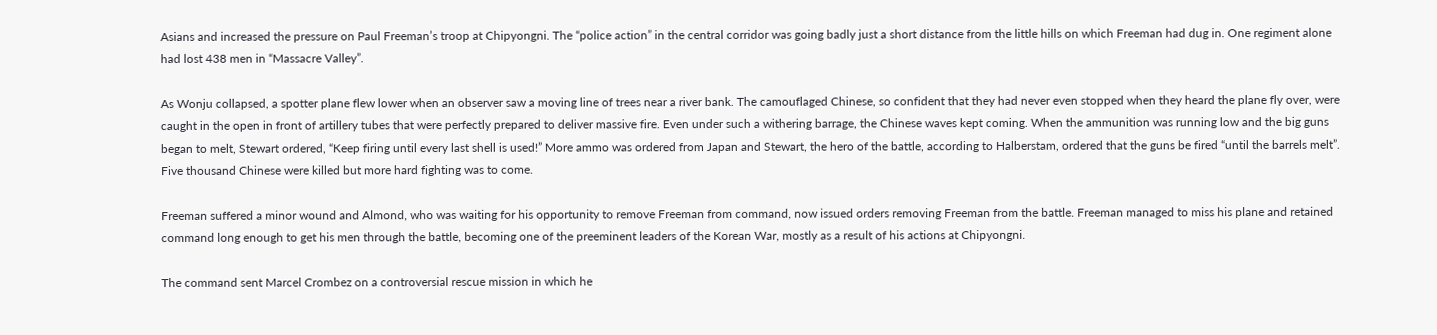Asians and increased the pressure on Paul Freeman’s troop at Chipyongni. The “police action” in the central corridor was going badly just a short distance from the little hills on which Freeman had dug in. One regiment alone had lost 438 men in “Massacre Valley”.

As Wonju collapsed, a spotter plane flew lower when an observer saw a moving line of trees near a river bank. The camouflaged Chinese, so confident that they had never even stopped when they heard the plane fly over, were caught in the open in front of artillery tubes that were perfectly prepared to deliver massive fire. Even under such a withering barrage, the Chinese waves kept coming. When the ammunition was running low and the big guns began to melt, Stewart ordered, “Keep firing until every last shell is used!” More ammo was ordered from Japan and Stewart, the hero of the battle, according to Halberstam, ordered that the guns be fired “until the barrels melt”. Five thousand Chinese were killed but more hard fighting was to come.

Freeman suffered a minor wound and Almond, who was waiting for his opportunity to remove Freeman from command, now issued orders removing Freeman from the battle. Freeman managed to miss his plane and retained command long enough to get his men through the battle, becoming one of the preeminent leaders of the Korean War, mostly as a result of his actions at Chipyongni.

The command sent Marcel Crombez on a controversial rescue mission in which he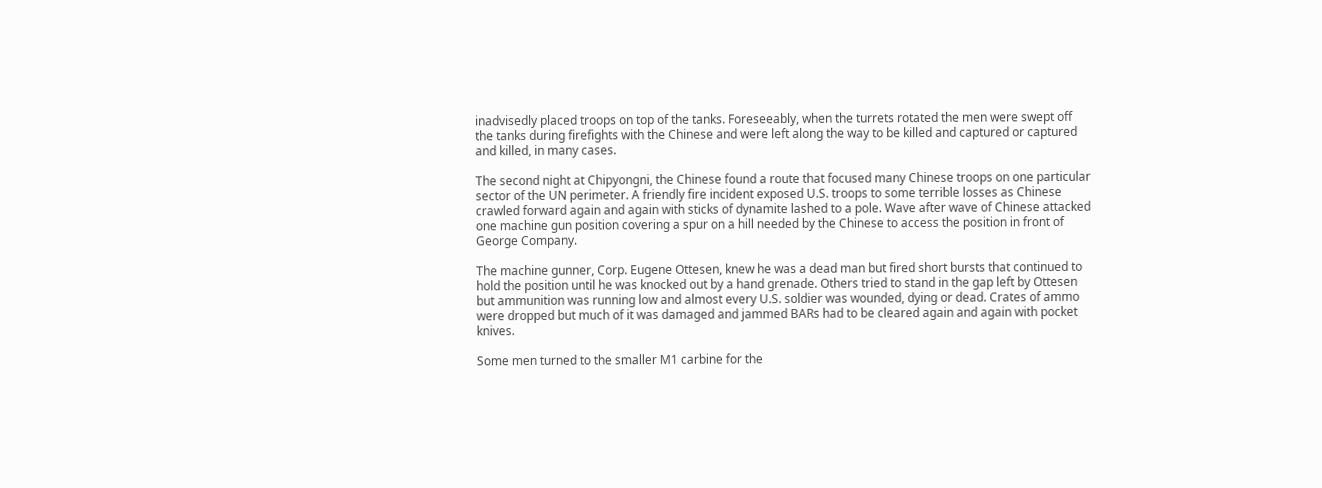inadvisedly placed troops on top of the tanks. Foreseeably, when the turrets rotated the men were swept off the tanks during firefights with the Chinese and were left along the way to be killed and captured or captured and killed, in many cases.

The second night at Chipyongni, the Chinese found a route that focused many Chinese troops on one particular sector of the UN perimeter. A friendly fire incident exposed U.S. troops to some terrible losses as Chinese crawled forward again and again with sticks of dynamite lashed to a pole. Wave after wave of Chinese attacked one machine gun position covering a spur on a hill needed by the Chinese to access the position in front of George Company.

The machine gunner, Corp. Eugene Ottesen, knew he was a dead man but fired short bursts that continued to hold the position until he was knocked out by a hand grenade. Others tried to stand in the gap left by Ottesen but ammunition was running low and almost every U.S. soldier was wounded, dying or dead. Crates of ammo were dropped but much of it was damaged and jammed BARs had to be cleared again and again with pocket knives.

Some men turned to the smaller M1 carbine for the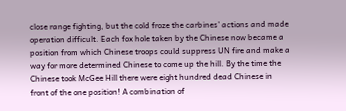close range fighting, but the cold froze the carbines’ actions and made operation difficult. Each fox hole taken by the Chinese now became a position from which Chinese troops could suppress UN fire and make a way for more determined Chinese to come up the hill. By the time the Chinese took McGee Hill there were eight hundred dead Chinese in front of the one position! A combination of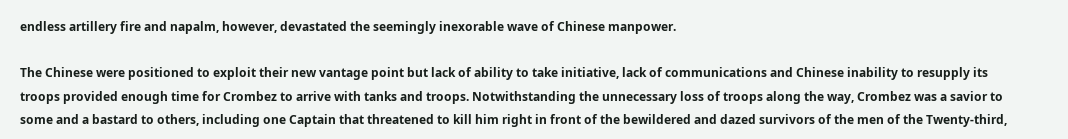endless artillery fire and napalm, however, devastated the seemingly inexorable wave of Chinese manpower.

The Chinese were positioned to exploit their new vantage point but lack of ability to take initiative, lack of communications and Chinese inability to resupply its troops provided enough time for Crombez to arrive with tanks and troops. Notwithstanding the unnecessary loss of troops along the way, Crombez was a savior to some and a bastard to others, including one Captain that threatened to kill him right in front of the bewildered and dazed survivors of the men of the Twenty-third,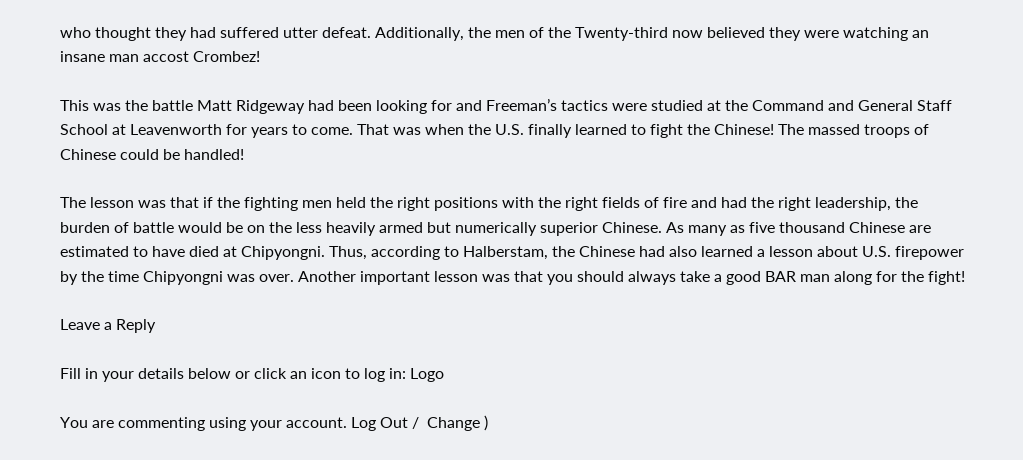who thought they had suffered utter defeat. Additionally, the men of the Twenty-third now believed they were watching an insane man accost Crombez!

This was the battle Matt Ridgeway had been looking for and Freeman’s tactics were studied at the Command and General Staff School at Leavenworth for years to come. That was when the U.S. finally learned to fight the Chinese! The massed troops of Chinese could be handled!

The lesson was that if the fighting men held the right positions with the right fields of fire and had the right leadership, the burden of battle would be on the less heavily armed but numerically superior Chinese. As many as five thousand Chinese are estimated to have died at Chipyongni. Thus, according to Halberstam, the Chinese had also learned a lesson about U.S. firepower by the time Chipyongni was over. Another important lesson was that you should always take a good BAR man along for the fight!

Leave a Reply

Fill in your details below or click an icon to log in: Logo

You are commenting using your account. Log Out /  Change )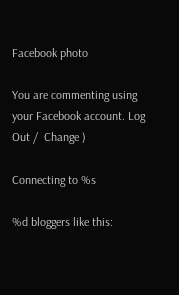Facebook photo

You are commenting using your Facebook account. Log Out /  Change )

Connecting to %s

%d bloggers like this: